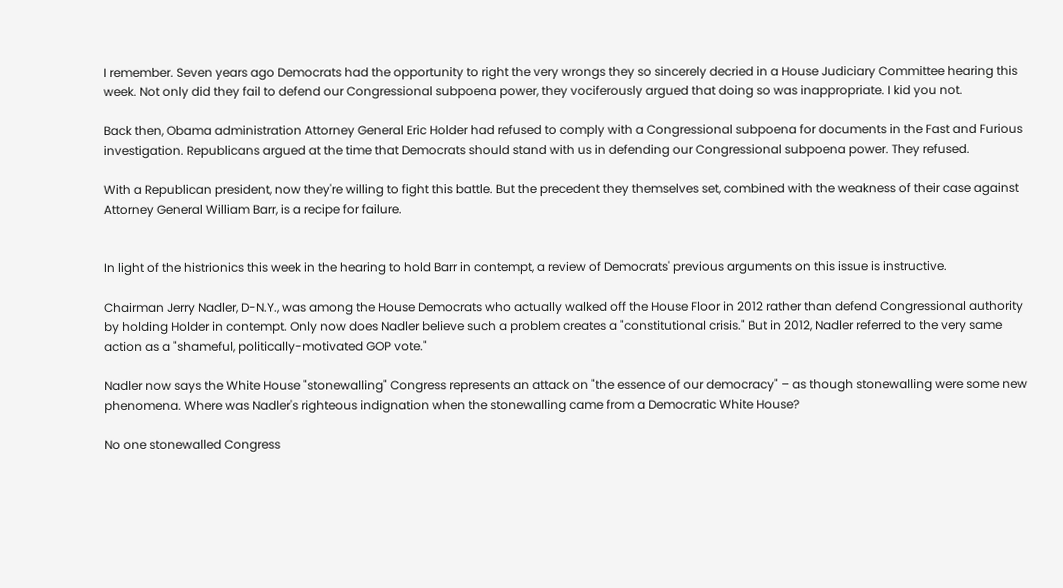I remember. Seven years ago Democrats had the opportunity to right the very wrongs they so sincerely decried in a House Judiciary Committee hearing this week. Not only did they fail to defend our Congressional subpoena power, they vociferously argued that doing so was inappropriate. I kid you not.

Back then, Obama administration Attorney General Eric Holder had refused to comply with a Congressional subpoena for documents in the Fast and Furious investigation. Republicans argued at the time that Democrats should stand with us in defending our Congressional subpoena power. They refused.

With a Republican president, now they're willing to fight this battle. But the precedent they themselves set, combined with the weakness of their case against Attorney General William Barr, is a recipe for failure.


In light of the histrionics this week in the hearing to hold Barr in contempt, a review of Democrats' previous arguments on this issue is instructive.

Chairman Jerry Nadler, D-N.Y., was among the House Democrats who actually walked off the House Floor in 2012 rather than defend Congressional authority by holding Holder in contempt. Only now does Nadler believe such a problem creates a "constitutional crisis." But in 2012, Nadler referred to the very same action as a "shameful, politically-motivated GOP vote."

Nadler now says the White House "stonewalling" Congress represents an attack on "the essence of our democracy" – as though stonewalling were some new phenomena. Where was Nadler's righteous indignation when the stonewalling came from a Democratic White House?

No one stonewalled Congress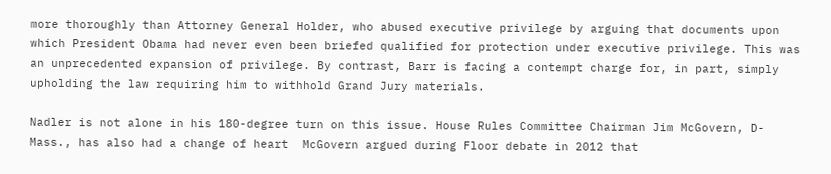more thoroughly than Attorney General Holder, who abused executive privilege by arguing that documents upon which President Obama had never even been briefed qualified for protection under executive privilege. This was an unprecedented expansion of privilege. By contrast, Barr is facing a contempt charge for, in part, simply upholding the law requiring him to withhold Grand Jury materials.

Nadler is not alone in his 180-degree turn on this issue. House Rules Committee Chairman Jim McGovern, D-Mass., has also had a change of heart  McGovern argued during Floor debate in 2012 that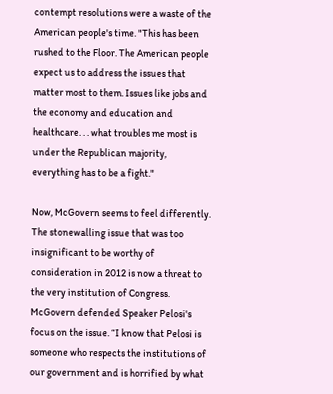contempt resolutions were a waste of the American people's time. "This has been rushed to the Floor. The American people expect us to address the issues that matter most to them. Issues like jobs and the economy and education and healthcare. . . what troubles me most is under the Republican majority, everything has to be a fight."

Now, McGovern seems to feel differently. The stonewalling issue that was too insignificant to be worthy of consideration in 2012 is now a threat to the very institution of Congress. McGovern defended Speaker Pelosi's focus on the issue. “I know that Pelosi is someone who respects the institutions of our government and is horrified by what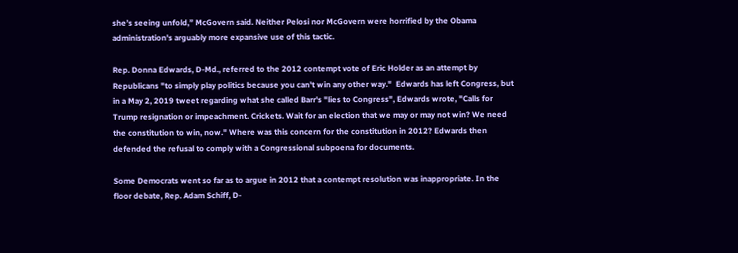she’s seeing unfold,” McGovern said. Neither Pelosi nor McGovern were horrified by the Obama administration's arguably more expansive use of this tactic.

Rep. Donna Edwards, D-Md., referred to the 2012 contempt vote of Eric Holder as an attempt by Republicans "to simply play politics because you can't win any other way."  Edwards has left Congress, but in a May 2, 2019 tweet regarding what she called Barr's "lies to Congress", Edwards wrote, "Calls for Trump resignation or impeachment. Crickets. Wait for an election that we may or may not win? We need the constitution to win, now." Where was this concern for the constitution in 2012? Edwards then defended the refusal to comply with a Congressional subpoena for documents.

Some Democrats went so far as to argue in 2012 that a contempt resolution was inappropriate. In the floor debate, Rep. Adam Schiff, D-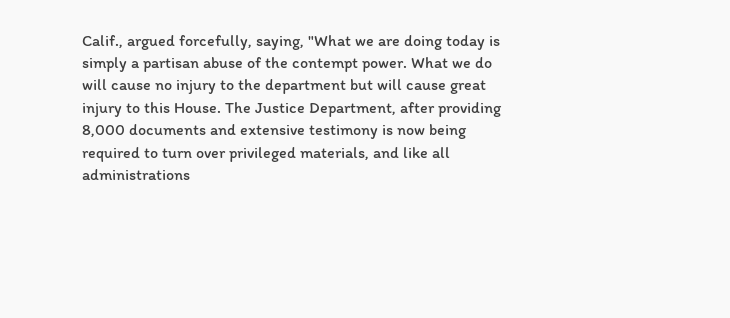Calif., argued forcefully, saying, "What we are doing today is simply a partisan abuse of the contempt power. What we do will cause no injury to the department but will cause great injury to this House. The Justice Department, after providing 8,000 documents and extensive testimony is now being required to turn over privileged materials, and like all administrations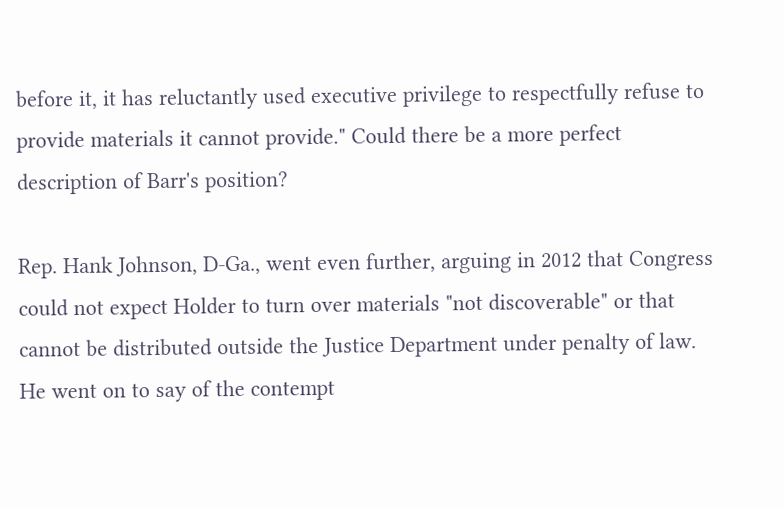before it, it has reluctantly used executive privilege to respectfully refuse to provide materials it cannot provide." Could there be a more perfect description of Barr's position?

Rep. Hank Johnson, D-Ga., went even further, arguing in 2012 that Congress could not expect Holder to turn over materials "not discoverable" or that cannot be distributed outside the Justice Department under penalty of law. He went on to say of the contempt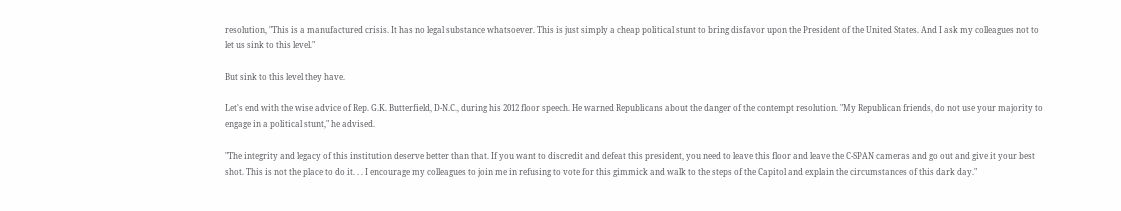resolution, "This is a manufactured crisis. It has no legal substance whatsoever. This is just simply a cheap political stunt to bring disfavor upon the President of the United States. And I ask my colleagues not to let us sink to this level."

But sink to this level they have.

Let's end with the wise advice of Rep. G.K. Butterfield, D-N.C., during his 2012 floor speech. He warned Republicans about the danger of the contempt resolution. "My Republican friends, do not use your majority to engage in a political stunt," he advised.

"The integrity and legacy of this institution deserve better than that. If you want to discredit and defeat this president, you need to leave this floor and leave the C-SPAN cameras and go out and give it your best shot. This is not the place to do it. . . I encourage my colleagues to join me in refusing to vote for this gimmick and walk to the steps of the Capitol and explain the circumstances of this dark day."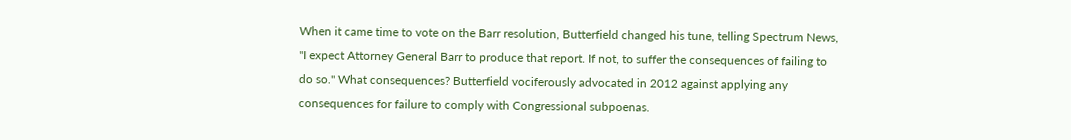When it came time to vote on the Barr resolution, Butterfield changed his tune, telling Spectrum News, "I expect Attorney General Barr to produce that report. If not, to suffer the consequences of failing to do so." What consequences? Butterfield vociferously advocated in 2012 against applying any consequences for failure to comply with Congressional subpoenas.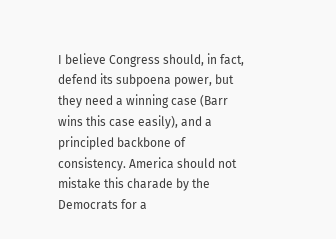I believe Congress should, in fact, defend its subpoena power, but they need a winning case (Barr wins this case easily), and a principled backbone of consistency. America should not mistake this charade by the Democrats for a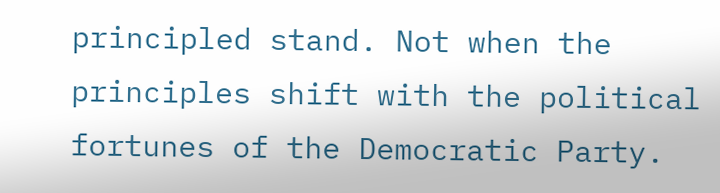principled stand. Not when the principles shift with the political fortunes of the Democratic Party.